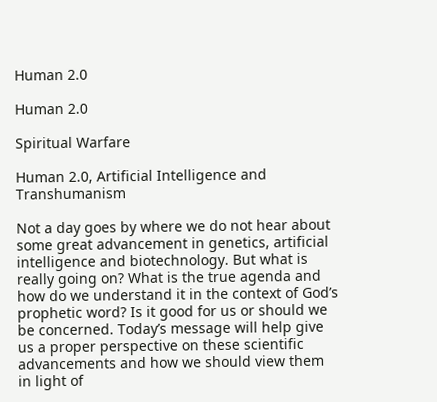Human 2.0

Human 2.0

Spiritual Warfare

Human 2.0, Artificial Intelligence and Transhumanism

Not a day goes by where we do not hear about some great advancement in genetics, artificial intelligence and biotechnology. But what is really going on? What is the true agenda and how do we understand it in the context of God’s prophetic word? Is it good for us or should we be concerned. Today’s message will help give us a proper perspective on these scientific advancements and how we should view them in light of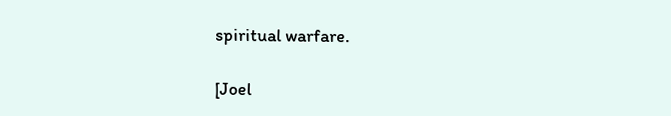spiritual warfare.

[Joel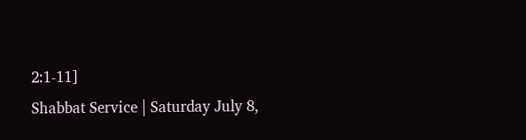2:1-11]
Shabbat Service | Saturday July 8,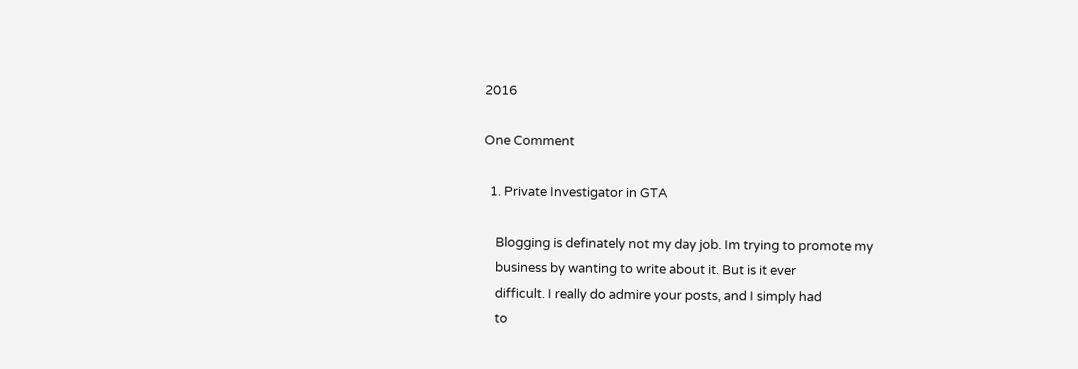2016

One Comment

  1. Private Investigator in GTA

    Blogging is definately not my day job. Im trying to promote my
    business by wanting to write about it. But is it ever
    difficult. I really do admire your posts, and I simply had
    to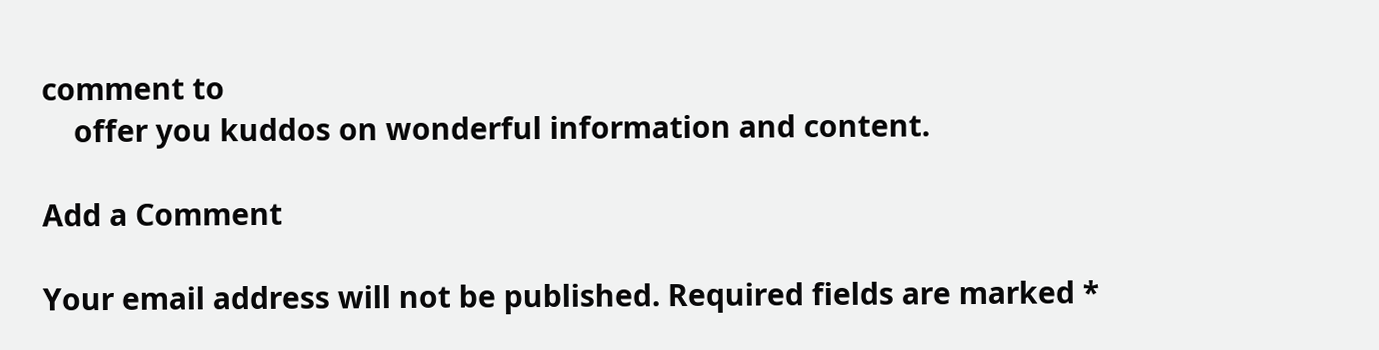comment to
    offer you kuddos on wonderful information and content.

Add a Comment

Your email address will not be published. Required fields are marked *